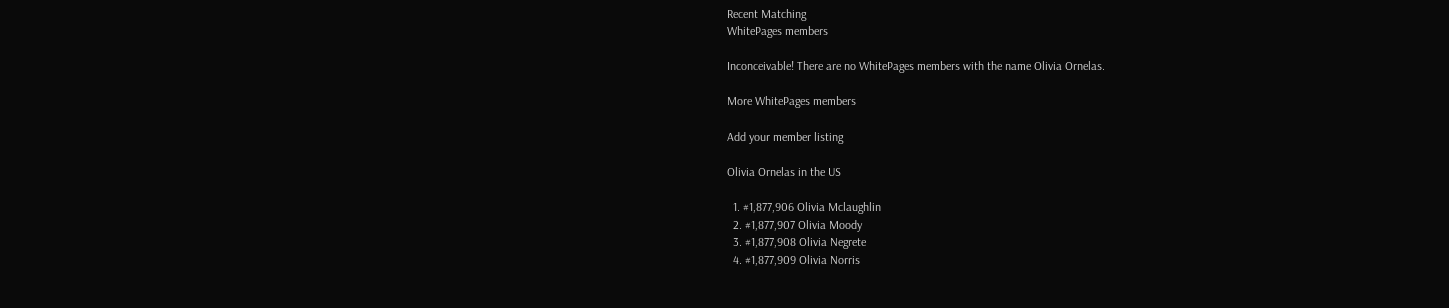Recent Matching
WhitePages members

Inconceivable! There are no WhitePages members with the name Olivia Ornelas.

More WhitePages members

Add your member listing

Olivia Ornelas in the US

  1. #1,877,906 Olivia Mclaughlin
  2. #1,877,907 Olivia Moody
  3. #1,877,908 Olivia Negrete
  4. #1,877,909 Olivia Norris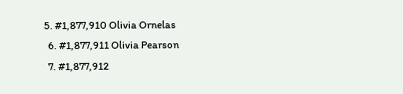5. #1,877,910 Olivia Ornelas
  6. #1,877,911 Olivia Pearson
  7. #1,877,912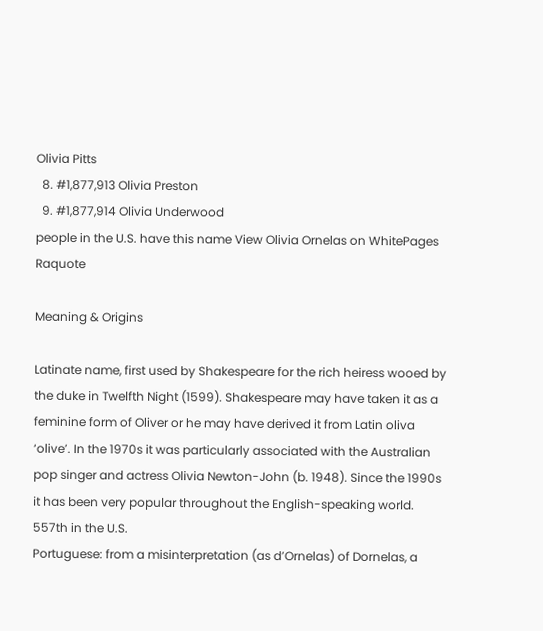Olivia Pitts
  8. #1,877,913 Olivia Preston
  9. #1,877,914 Olivia Underwood
people in the U.S. have this name View Olivia Ornelas on WhitePages Raquote

Meaning & Origins

Latinate name, first used by Shakespeare for the rich heiress wooed by the duke in Twelfth Night (1599). Shakespeare may have taken it as a feminine form of Oliver or he may have derived it from Latin oliva ‘olive’. In the 1970s it was particularly associated with the Australian pop singer and actress Olivia Newton-John (b. 1948). Since the 1990s it has been very popular throughout the English-speaking world.
557th in the U.S.
Portuguese: from a misinterpretation (as d’Ornelas) of Dornelas, a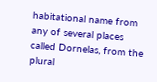habitational name from any of several places called Dornelas, from the plural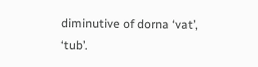diminutive of dorna ‘vat’, ‘tub’.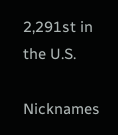2,291st in the U.S.

Nicknames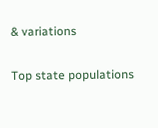& variations

Top state populations